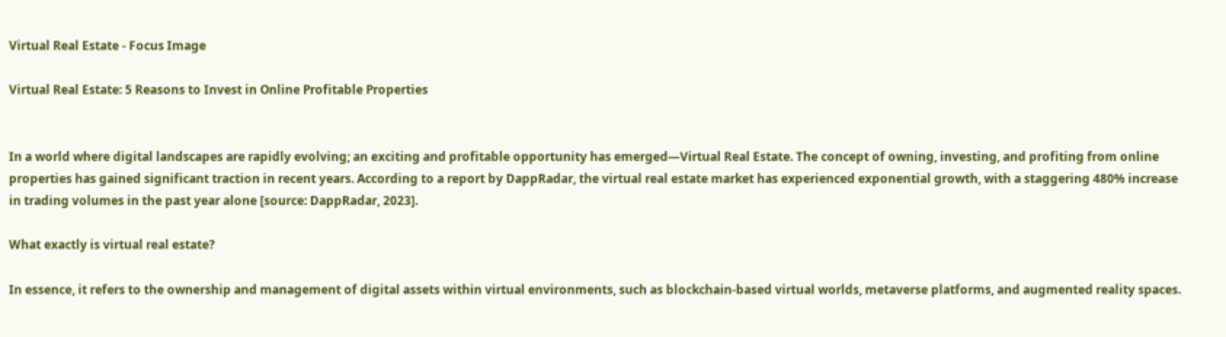Virtual Real Estate - Focus Image

Virtual Real Estate: 5 Reasons to Invest in Online Profitable Properties


In a world where digital landscapes are rapidly evolving; an exciting and profitable opportunity has emerged—Virtual Real Estate. The concept of owning, investing, and profiting from online properties has gained significant traction in recent years. According to a report by DappRadar, the virtual real estate market has experienced exponential growth, with a staggering 480% increase in trading volumes in the past year alone [source: DappRadar, 2023].

What exactly is virtual real estate?

In essence, it refers to the ownership and management of digital assets within virtual environments, such as blockchain-based virtual worlds, metaverse platforms, and augmented reality spaces.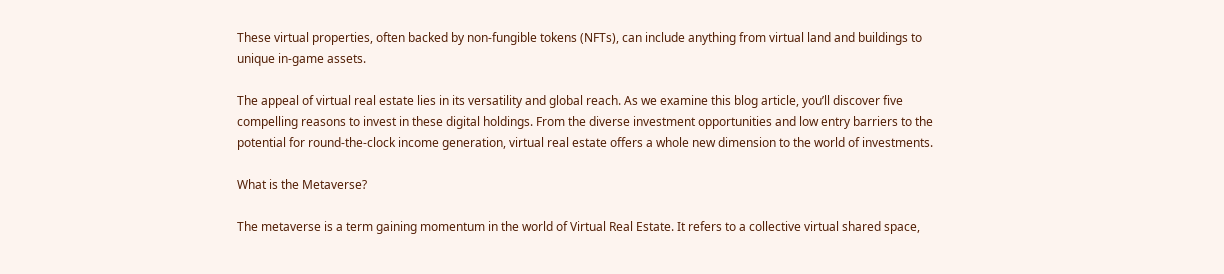These virtual properties, often backed by non-fungible tokens (NFTs), can include anything from virtual land and buildings to unique in-game assets.

The appeal of virtual real estate lies in its versatility and global reach. As we examine this blog article, you’ll discover five compelling reasons to invest in these digital holdings. From the diverse investment opportunities and low entry barriers to the potential for round-the-clock income generation, virtual real estate offers a whole new dimension to the world of investments.

What is the Metaverse?

The metaverse is a term gaining momentum in the world of Virtual Real Estate. It refers to a collective virtual shared space,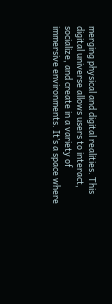merging physical and digital realities. This digital universe allows users to interact, socialize, and create in a variety of immersive environments. It’s a space where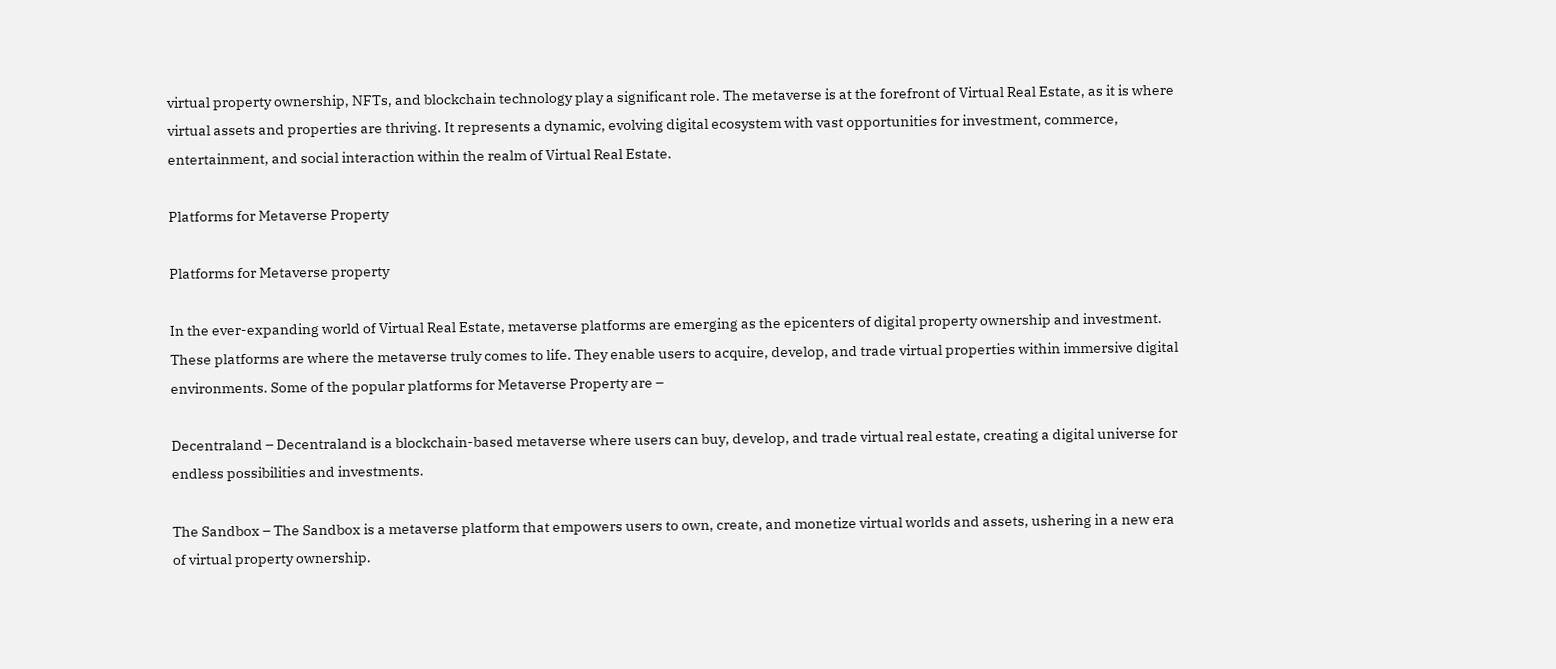virtual property ownership, NFTs, and blockchain technology play a significant role. The metaverse is at the forefront of Virtual Real Estate, as it is where virtual assets and properties are thriving. It represents a dynamic, evolving digital ecosystem with vast opportunities for investment, commerce, entertainment, and social interaction within the realm of Virtual Real Estate.

Platforms for Metaverse Property

Platforms for Metaverse property

In the ever-expanding world of Virtual Real Estate, metaverse platforms are emerging as the epicenters of digital property ownership and investment. These platforms are where the metaverse truly comes to life. They enable users to acquire, develop, and trade virtual properties within immersive digital environments. Some of the popular platforms for Metaverse Property are –

Decentraland – Decentraland is a blockchain-based metaverse where users can buy, develop, and trade virtual real estate, creating a digital universe for endless possibilities and investments.

The Sandbox – The Sandbox is a metaverse platform that empowers users to own, create, and monetize virtual worlds and assets, ushering in a new era of virtual property ownership.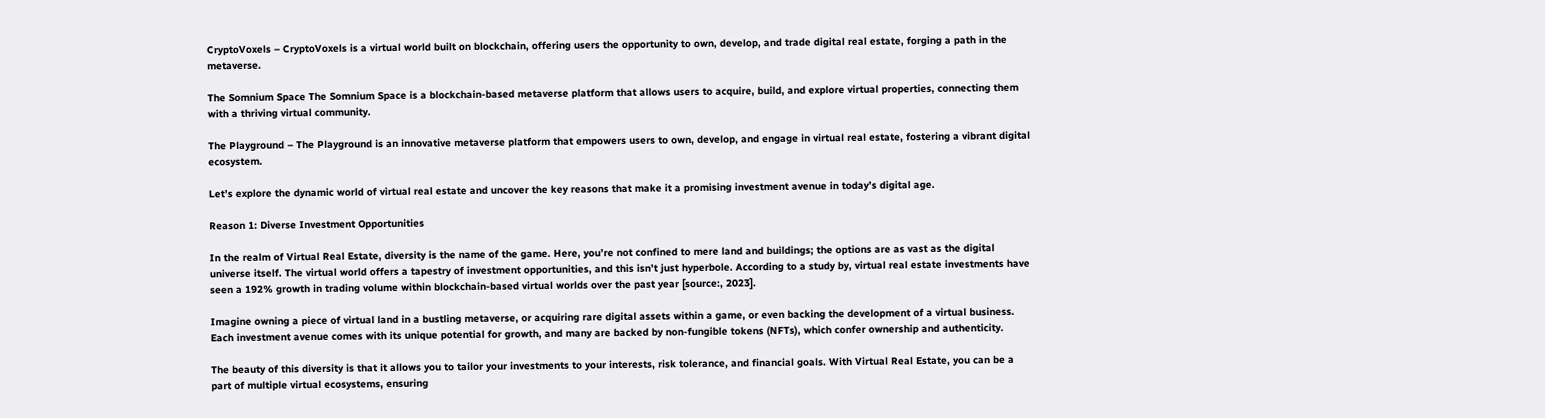CryptoVoxels – CryptoVoxels is a virtual world built on blockchain, offering users the opportunity to own, develop, and trade digital real estate, forging a path in the metaverse.

The Somnium Space The Somnium Space is a blockchain-based metaverse platform that allows users to acquire, build, and explore virtual properties, connecting them with a thriving virtual community.

The Playground – The Playground is an innovative metaverse platform that empowers users to own, develop, and engage in virtual real estate, fostering a vibrant digital ecosystem.

Let’s explore the dynamic world of virtual real estate and uncover the key reasons that make it a promising investment avenue in today’s digital age.

Reason 1: Diverse Investment Opportunities

In the realm of Virtual Real Estate, diversity is the name of the game. Here, you’re not confined to mere land and buildings; the options are as vast as the digital universe itself. The virtual world offers a tapestry of investment opportunities, and this isn’t just hyperbole. According to a study by, virtual real estate investments have seen a 192% growth in trading volume within blockchain-based virtual worlds over the past year [source:, 2023].

Imagine owning a piece of virtual land in a bustling metaverse, or acquiring rare digital assets within a game, or even backing the development of a virtual business. Each investment avenue comes with its unique potential for growth, and many are backed by non-fungible tokens (NFTs), which confer ownership and authenticity.

The beauty of this diversity is that it allows you to tailor your investments to your interests, risk tolerance, and financial goals. With Virtual Real Estate, you can be a part of multiple virtual ecosystems, ensuring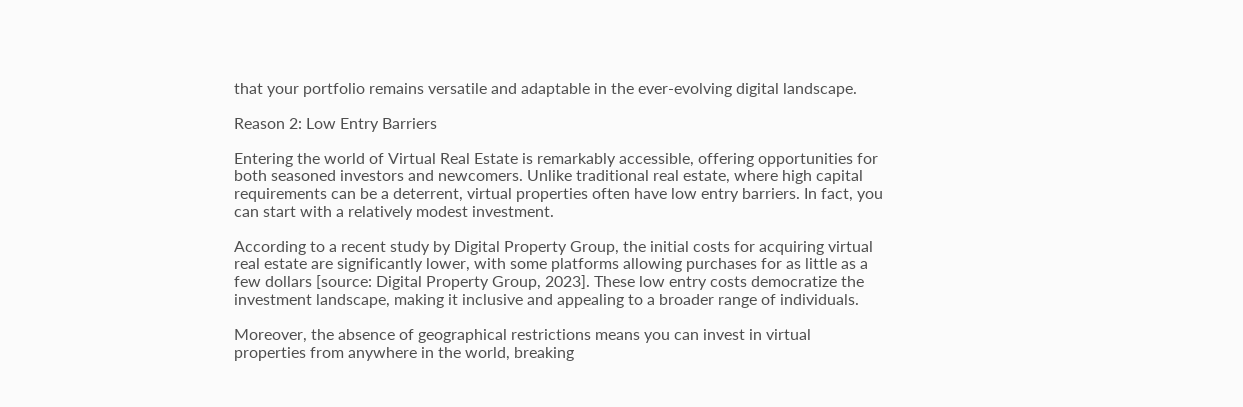that your portfolio remains versatile and adaptable in the ever-evolving digital landscape.

Reason 2: Low Entry Barriers

Entering the world of Virtual Real Estate is remarkably accessible, offering opportunities for both seasoned investors and newcomers. Unlike traditional real estate, where high capital requirements can be a deterrent, virtual properties often have low entry barriers. In fact, you can start with a relatively modest investment.

According to a recent study by Digital Property Group, the initial costs for acquiring virtual real estate are significantly lower, with some platforms allowing purchases for as little as a few dollars [source: Digital Property Group, 2023]. These low entry costs democratize the investment landscape, making it inclusive and appealing to a broader range of individuals.

Moreover, the absence of geographical restrictions means you can invest in virtual properties from anywhere in the world, breaking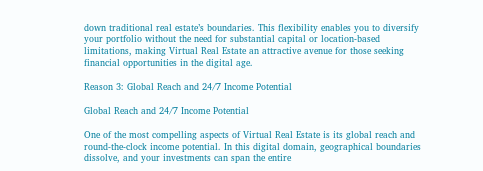down traditional real estate’s boundaries. This flexibility enables you to diversify your portfolio without the need for substantial capital or location-based limitations, making Virtual Real Estate an attractive avenue for those seeking financial opportunities in the digital age.

Reason 3: Global Reach and 24/7 Income Potential

Global Reach and 24/7 Income Potential

One of the most compelling aspects of Virtual Real Estate is its global reach and round-the-clock income potential. In this digital domain, geographical boundaries dissolve, and your investments can span the entire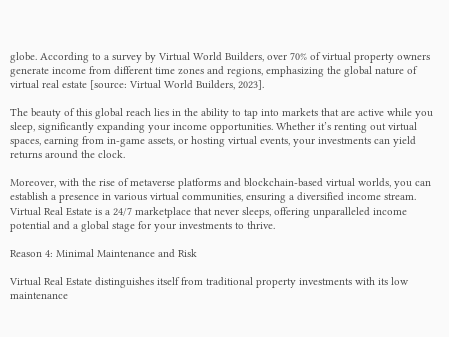globe. According to a survey by Virtual World Builders, over 70% of virtual property owners generate income from different time zones and regions, emphasizing the global nature of virtual real estate [source: Virtual World Builders, 2023].

The beauty of this global reach lies in the ability to tap into markets that are active while you sleep, significantly expanding your income opportunities. Whether it’s renting out virtual spaces, earning from in-game assets, or hosting virtual events, your investments can yield returns around the clock.

Moreover, with the rise of metaverse platforms and blockchain-based virtual worlds, you can establish a presence in various virtual communities, ensuring a diversified income stream. Virtual Real Estate is a 24/7 marketplace that never sleeps, offering unparalleled income potential and a global stage for your investments to thrive.

Reason 4: Minimal Maintenance and Risk

Virtual Real Estate distinguishes itself from traditional property investments with its low maintenance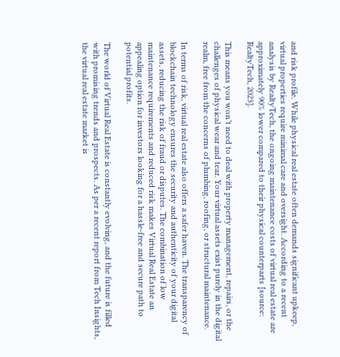and risk profile. While physical real estate often demands significant upkeep, virtual properties require minimal care and oversight. According to a recent analysis by RealtyTech, the ongoing maintenance costs of virtual real estate are approximately 90% lower compared to their physical counterparts [source: RealtyTech, 2023].

This means you won’t need to deal with property management, repairs, or the challenges of physical wear and tear. Your virtual assets exist purely in the digital realm, free from the concerns of plumbing, roofing, or structural maintenance.

In terms of risk, virtual real estate also offers a safer haven. The transparency of blockchain technology ensures the security and authenticity of your digital assets, reducing the risk of fraud or disputes. The combination of low maintenance requirements and reduced risk makes Virtual Real Estate an appealing option for investors looking for a hassle-free and secure path to potential profits.

The world of Virtual Real Estate is constantly evolving, and the future is filled with promising trends and prospects. As per a recent report from Tech Insights, the virtual real estate market is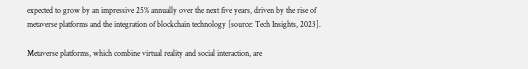expected to grow by an impressive 25% annually over the next five years, driven by the rise of metaverse platforms and the integration of blockchain technology [source: Tech Insights, 2023].

Metaverse platforms, which combine virtual reality and social interaction, are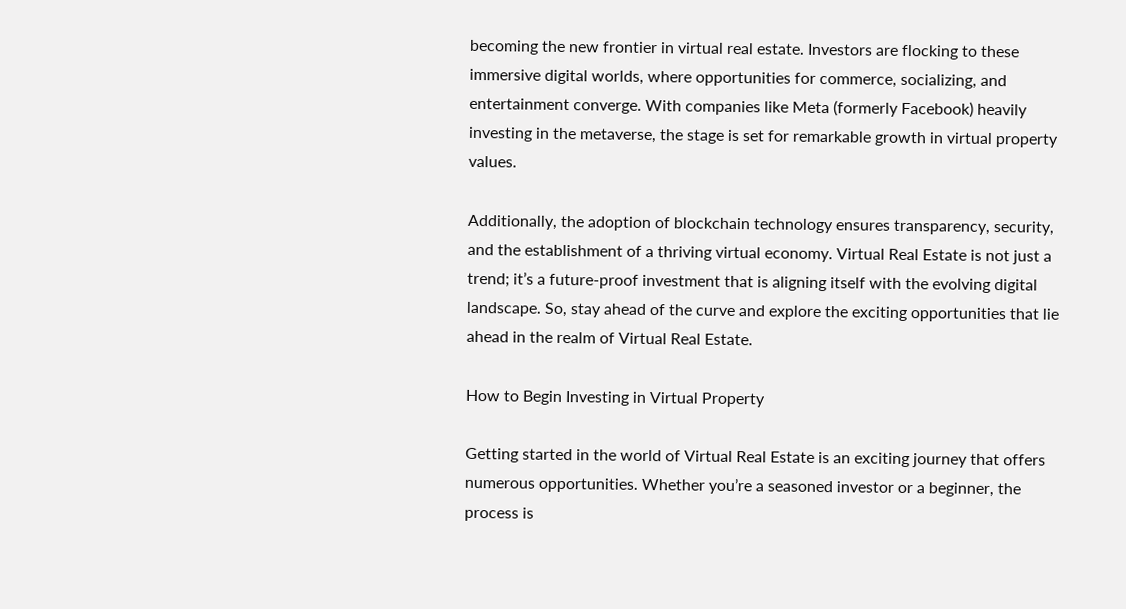becoming the new frontier in virtual real estate. Investors are flocking to these immersive digital worlds, where opportunities for commerce, socializing, and entertainment converge. With companies like Meta (formerly Facebook) heavily investing in the metaverse, the stage is set for remarkable growth in virtual property values.

Additionally, the adoption of blockchain technology ensures transparency, security, and the establishment of a thriving virtual economy. Virtual Real Estate is not just a trend; it’s a future-proof investment that is aligning itself with the evolving digital landscape. So, stay ahead of the curve and explore the exciting opportunities that lie ahead in the realm of Virtual Real Estate.

How to Begin Investing in Virtual Property

Getting started in the world of Virtual Real Estate is an exciting journey that offers numerous opportunities. Whether you’re a seasoned investor or a beginner, the process is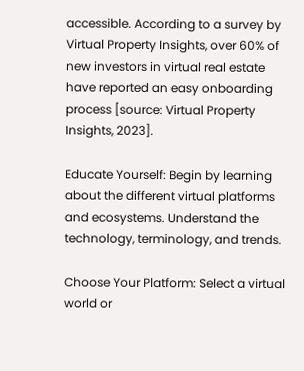accessible. According to a survey by Virtual Property Insights, over 60% of new investors in virtual real estate have reported an easy onboarding process [source: Virtual Property Insights, 2023].

Educate Yourself: Begin by learning about the different virtual platforms and ecosystems. Understand the technology, terminology, and trends.

Choose Your Platform: Select a virtual world or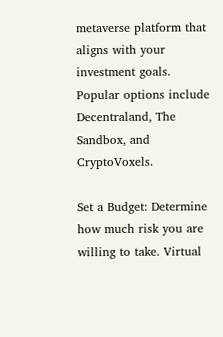metaverse platform that aligns with your investment goals. Popular options include Decentraland, The Sandbox, and CryptoVoxels.

Set a Budget: Determine how much risk you are willing to take. Virtual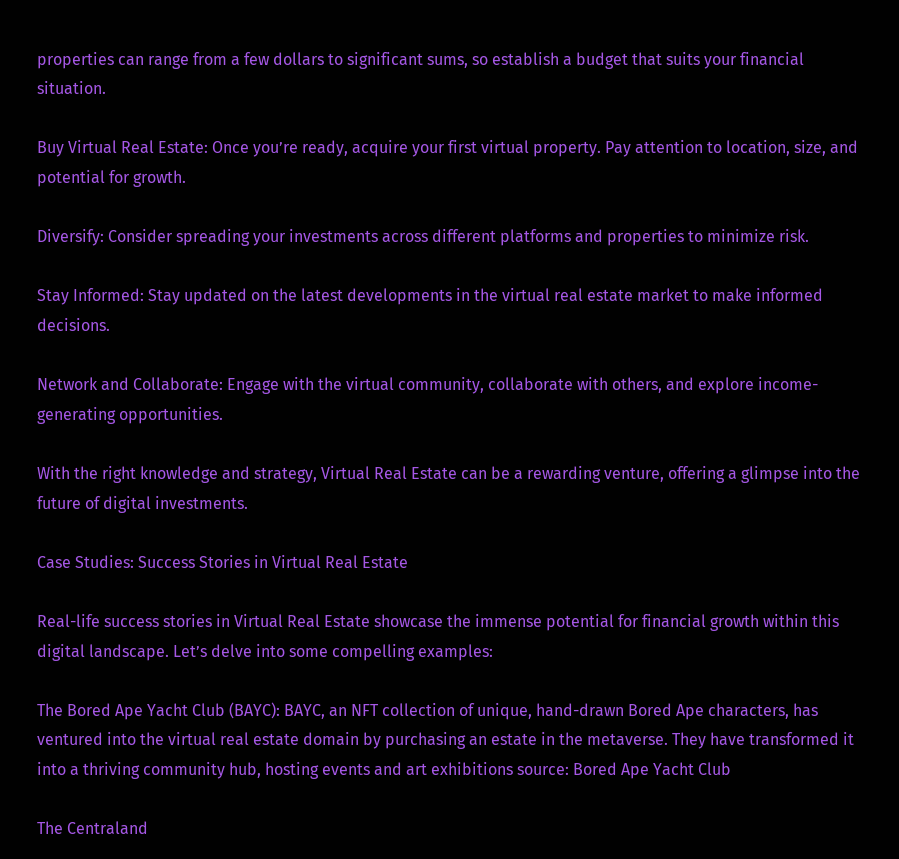properties can range from a few dollars to significant sums, so establish a budget that suits your financial situation.

Buy Virtual Real Estate: Once you’re ready, acquire your first virtual property. Pay attention to location, size, and potential for growth.

Diversify: Consider spreading your investments across different platforms and properties to minimize risk.

Stay Informed: Stay updated on the latest developments in the virtual real estate market to make informed decisions.

Network and Collaborate: Engage with the virtual community, collaborate with others, and explore income-generating opportunities.

With the right knowledge and strategy, Virtual Real Estate can be a rewarding venture, offering a glimpse into the future of digital investments.

Case Studies: Success Stories in Virtual Real Estate

Real-life success stories in Virtual Real Estate showcase the immense potential for financial growth within this digital landscape. Let’s delve into some compelling examples:

The Bored Ape Yacht Club (BAYC): BAYC, an NFT collection of unique, hand-drawn Bored Ape characters, has ventured into the virtual real estate domain by purchasing an estate in the metaverse. They have transformed it into a thriving community hub, hosting events and art exhibitions source: Bored Ape Yacht Club

The Centraland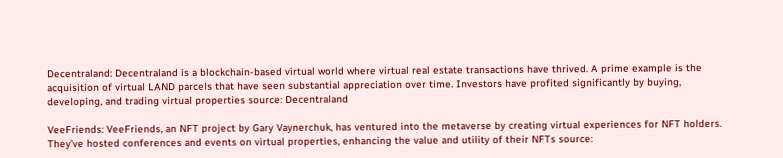Decentraland: Decentraland is a blockchain-based virtual world where virtual real estate transactions have thrived. A prime example is the acquisition of virtual LAND parcels that have seen substantial appreciation over time. Investors have profited significantly by buying, developing, and trading virtual properties source: Decentraland

VeeFriends: VeeFriends, an NFT project by Gary Vaynerchuk, has ventured into the metaverse by creating virtual experiences for NFT holders. They’ve hosted conferences and events on virtual properties, enhancing the value and utility of their NFTs source: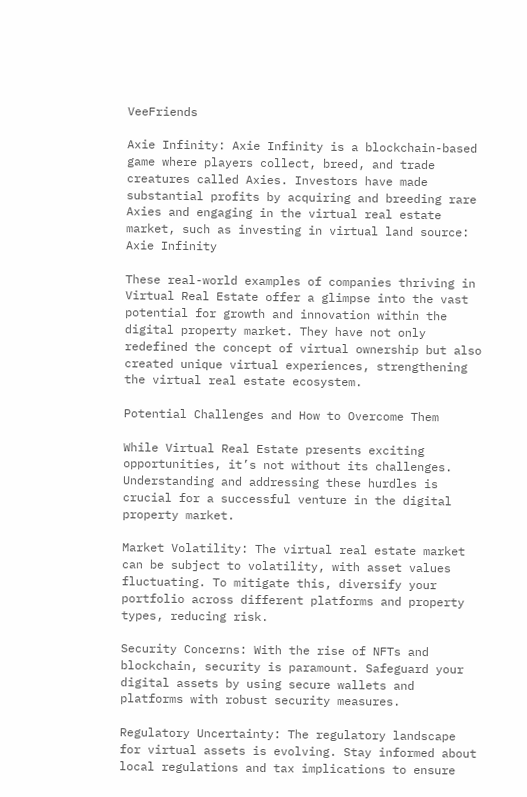VeeFriends

Axie Infinity: Axie Infinity is a blockchain-based game where players collect, breed, and trade creatures called Axies. Investors have made substantial profits by acquiring and breeding rare Axies and engaging in the virtual real estate market, such as investing in virtual land source: Axie Infinity

These real-world examples of companies thriving in Virtual Real Estate offer a glimpse into the vast potential for growth and innovation within the digital property market. They have not only redefined the concept of virtual ownership but also created unique virtual experiences, strengthening the virtual real estate ecosystem.

Potential Challenges and How to Overcome Them

While Virtual Real Estate presents exciting opportunities, it’s not without its challenges. Understanding and addressing these hurdles is crucial for a successful venture in the digital property market.

Market Volatility: The virtual real estate market can be subject to volatility, with asset values fluctuating. To mitigate this, diversify your portfolio across different platforms and property types, reducing risk.

Security Concerns: With the rise of NFTs and blockchain, security is paramount. Safeguard your digital assets by using secure wallets and platforms with robust security measures.

Regulatory Uncertainty: The regulatory landscape for virtual assets is evolving. Stay informed about local regulations and tax implications to ensure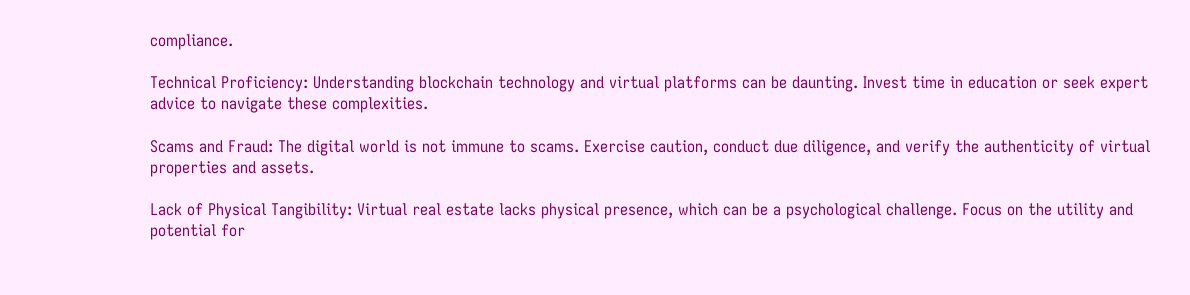compliance.

Technical Proficiency: Understanding blockchain technology and virtual platforms can be daunting. Invest time in education or seek expert advice to navigate these complexities.

Scams and Fraud: The digital world is not immune to scams. Exercise caution, conduct due diligence, and verify the authenticity of virtual properties and assets.

Lack of Physical Tangibility: Virtual real estate lacks physical presence, which can be a psychological challenge. Focus on the utility and potential for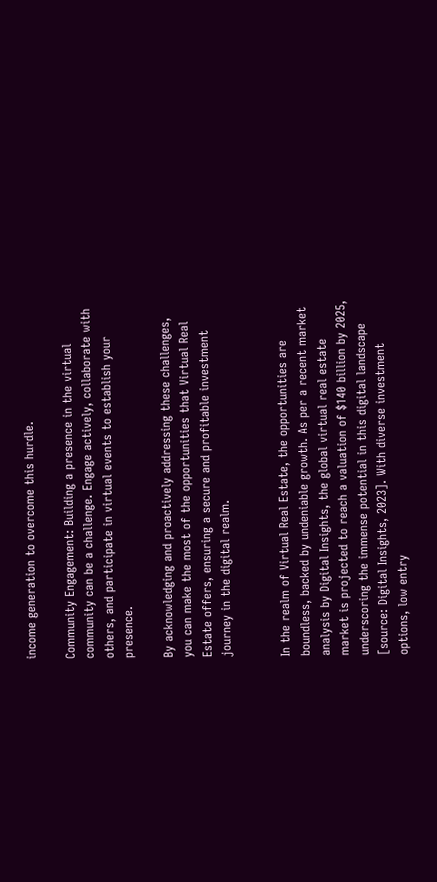income generation to overcome this hurdle.

Community Engagement: Building a presence in the virtual community can be a challenge. Engage actively, collaborate with others, and participate in virtual events to establish your presence.

By acknowledging and proactively addressing these challenges, you can make the most of the opportunities that Virtual Real Estate offers, ensuring a secure and profitable investment journey in the digital realm.


In the realm of Virtual Real Estate, the opportunities are boundless, backed by undeniable growth. As per a recent market analysis by Digital Insights, the global virtual real estate market is projected to reach a valuation of $140 billion by 2025, underscoring the immense potential in this digital landscape [source: Digital Insights, 2023]. With diverse investment options, low entry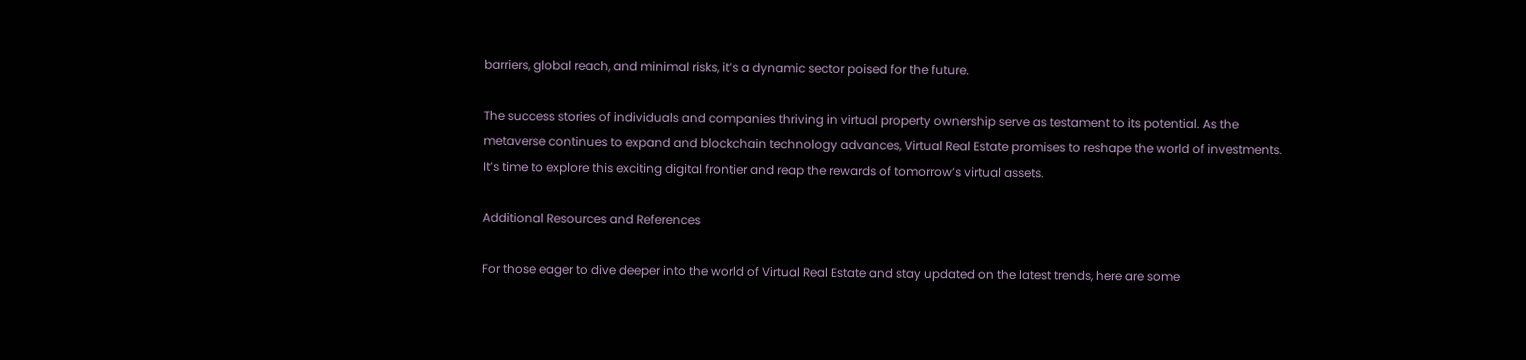barriers, global reach, and minimal risks, it’s a dynamic sector poised for the future.

The success stories of individuals and companies thriving in virtual property ownership serve as testament to its potential. As the metaverse continues to expand and blockchain technology advances, Virtual Real Estate promises to reshape the world of investments. It’s time to explore this exciting digital frontier and reap the rewards of tomorrow’s virtual assets.

Additional Resources and References

For those eager to dive deeper into the world of Virtual Real Estate and stay updated on the latest trends, here are some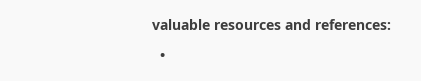valuable resources and references:

  •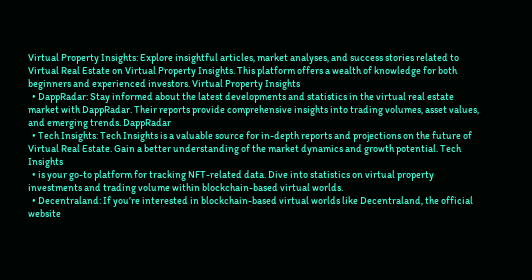Virtual Property Insights: Explore insightful articles, market analyses, and success stories related to Virtual Real Estate on Virtual Property Insights. This platform offers a wealth of knowledge for both beginners and experienced investors. Virtual Property Insights
  • DappRadar: Stay informed about the latest developments and statistics in the virtual real estate market with DappRadar. Their reports provide comprehensive insights into trading volumes, asset values, and emerging trends. DappRadar
  • Tech Insights: Tech Insights is a valuable source for in-depth reports and projections on the future of Virtual Real Estate. Gain a better understanding of the market dynamics and growth potential. Tech Insights
  • is your go-to platform for tracking NFT-related data. Dive into statistics on virtual property investments and trading volume within blockchain-based virtual worlds.
  • Decentraland: If you’re interested in blockchain-based virtual worlds like Decentraland, the official website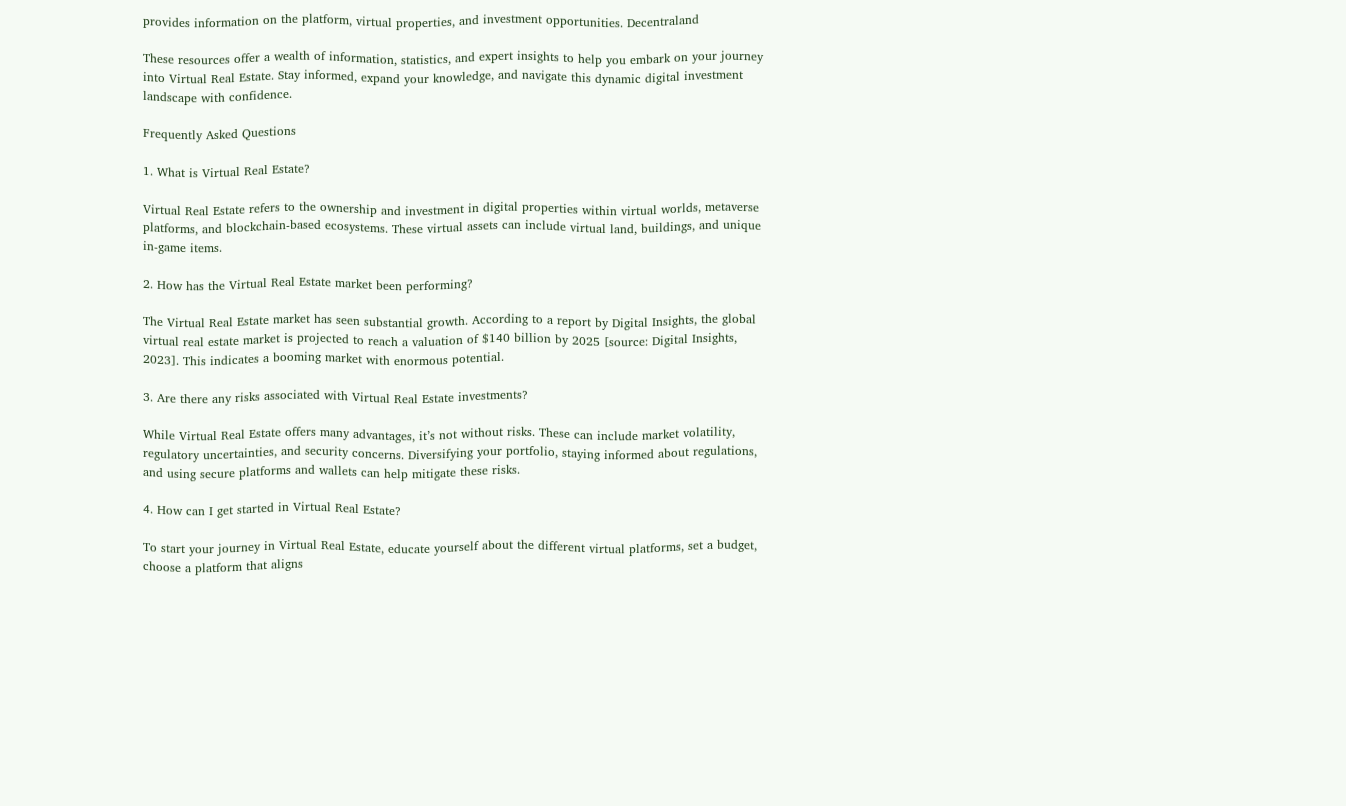provides information on the platform, virtual properties, and investment opportunities. Decentraland

These resources offer a wealth of information, statistics, and expert insights to help you embark on your journey into Virtual Real Estate. Stay informed, expand your knowledge, and navigate this dynamic digital investment landscape with confidence.

Frequently Asked Questions

1. What is Virtual Real Estate?

Virtual Real Estate refers to the ownership and investment in digital properties within virtual worlds, metaverse platforms, and blockchain-based ecosystems. These virtual assets can include virtual land, buildings, and unique in-game items.

2. How has the Virtual Real Estate market been performing?

The Virtual Real Estate market has seen substantial growth. According to a report by Digital Insights, the global virtual real estate market is projected to reach a valuation of $140 billion by 2025 [source: Digital Insights, 2023]. This indicates a booming market with enormous potential.

3. Are there any risks associated with Virtual Real Estate investments?

While Virtual Real Estate offers many advantages, it’s not without risks. These can include market volatility, regulatory uncertainties, and security concerns. Diversifying your portfolio, staying informed about regulations, and using secure platforms and wallets can help mitigate these risks.

4. How can I get started in Virtual Real Estate?

To start your journey in Virtual Real Estate, educate yourself about the different virtual platforms, set a budget, choose a platform that aligns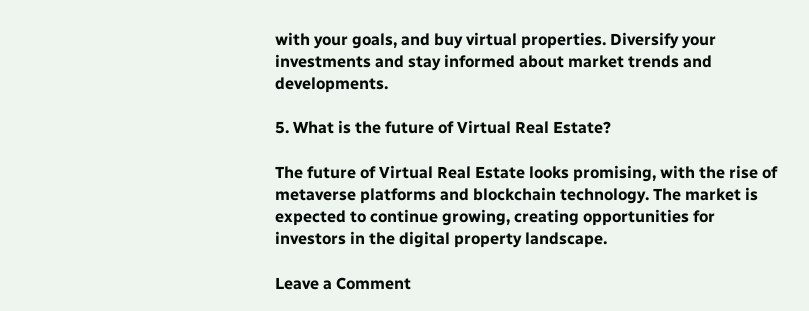with your goals, and buy virtual properties. Diversify your investments and stay informed about market trends and developments.

5. What is the future of Virtual Real Estate?

The future of Virtual Real Estate looks promising, with the rise of metaverse platforms and blockchain technology. The market is expected to continue growing, creating opportunities for investors in the digital property landscape.

Leave a Comment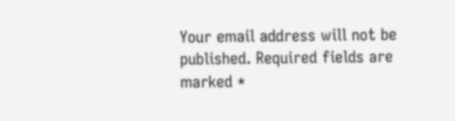Your email address will not be published. Required fields are marked *